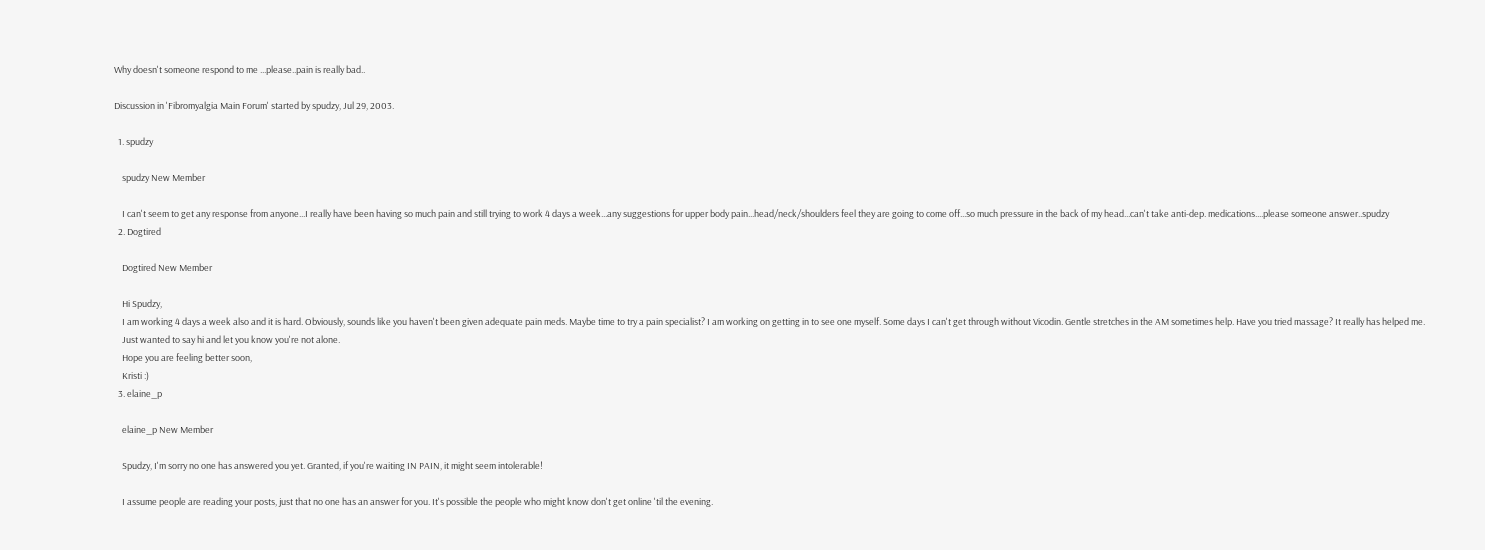Why doesn't someone respond to me ...please..pain is really bad..

Discussion in 'Fibromyalgia Main Forum' started by spudzy, Jul 29, 2003.

  1. spudzy

    spudzy New Member

    I can't seem to get any response from anyone...I really have been having so much pain and still trying to work 4 days a week...any suggestions for upper body pain...head/neck/shoulders feel they are going to come off...so much pressure in the back of my head...can't take anti-dep. medications....please someone answer..spudzy
  2. Dogtired

    Dogtired New Member

    Hi Spudzy,
    I am working 4 days a week also and it is hard. Obviously, sounds like you haven't been given adequate pain meds. Maybe time to try a pain specialist? I am working on getting in to see one myself. Some days I can't get through without Vicodin. Gentle stretches in the AM sometimes help. Have you tried massage? It really has helped me.
    Just wanted to say hi and let you know you're not alone.
    Hope you are feeling better soon,
    Kristi :)
  3. elaine_p

    elaine_p New Member

    Spudzy, I'm sorry no one has answered you yet. Granted, if you're waiting IN PAIN, it might seem intolerable!

    I assume people are reading your posts, just that no one has an answer for you. It's possible the people who might know don't get online 'til the evening.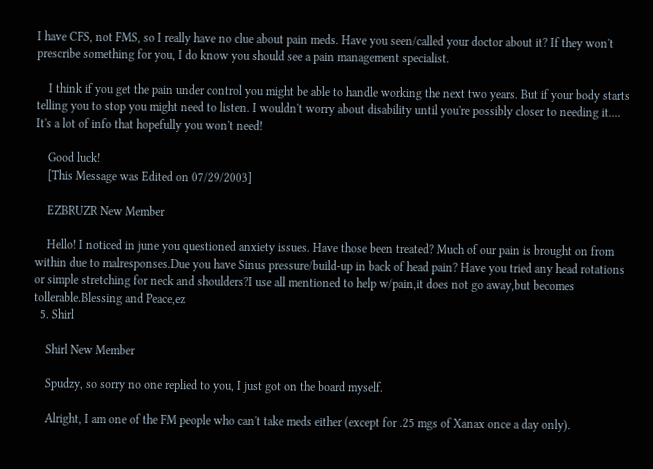I have CFS, not FMS, so I really have no clue about pain meds. Have you seen/called your doctor about it? If they won't prescribe something for you, I do know you should see a pain management specialist.

    I think if you get the pain under control you might be able to handle working the next two years. But if your body starts telling you to stop you might need to listen. I wouldn't worry about disability until you're possibly closer to needing it.... It's a lot of info that hopefully you won't need!

    Good luck!
    [This Message was Edited on 07/29/2003]

    EZBRUZR New Member

    Hello! I noticed in june you questioned anxiety issues. Have those been treated? Much of our pain is brought on from within due to malresponses.Due you have Sinus pressure/build-up in back of head pain? Have you tried any head rotations or simple stretching for neck and shoulders?I use all mentioned to help w/pain,it does not go away,but becomes tollerable.Blessing and Peace,ez
  5. Shirl

    Shirl New Member

    Spudzy, so sorry no one replied to you, I just got on the board myself.

    Alright, I am one of the FM people who can't take meds either (except for .25 mgs of Xanax once a day only).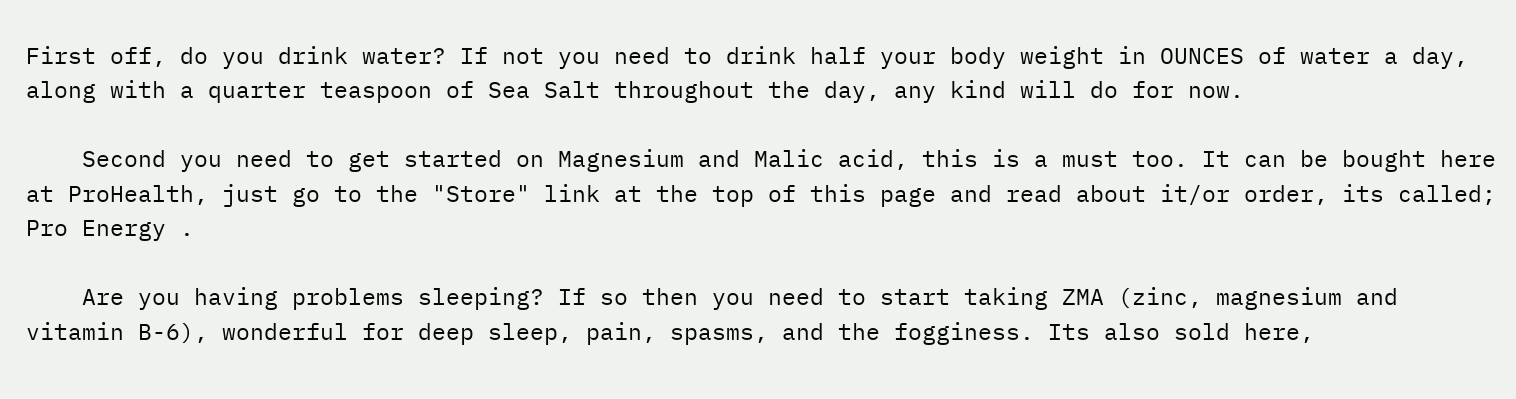First off, do you drink water? If not you need to drink half your body weight in OUNCES of water a day, along with a quarter teaspoon of Sea Salt throughout the day, any kind will do for now.

    Second you need to get started on Magnesium and Malic acid, this is a must too. It can be bought here at ProHealth, just go to the "Store" link at the top of this page and read about it/or order, its called; Pro Energy .

    Are you having problems sleeping? If so then you need to start taking ZMA (zinc, magnesium and vitamin B-6), wonderful for deep sleep, pain, spasms, and the fogginess. Its also sold here,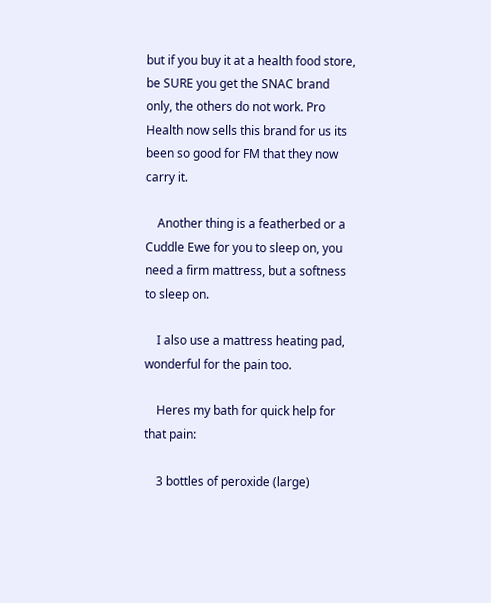but if you buy it at a health food store, be SURE you get the SNAC brand only, the others do not work. Pro Health now sells this brand for us its been so good for FM that they now carry it.

    Another thing is a featherbed or a Cuddle Ewe for you to sleep on, you need a firm mattress, but a softness to sleep on.

    I also use a mattress heating pad, wonderful for the pain too.

    Heres my bath for quick help for that pain:

    3 bottles of peroxide (large)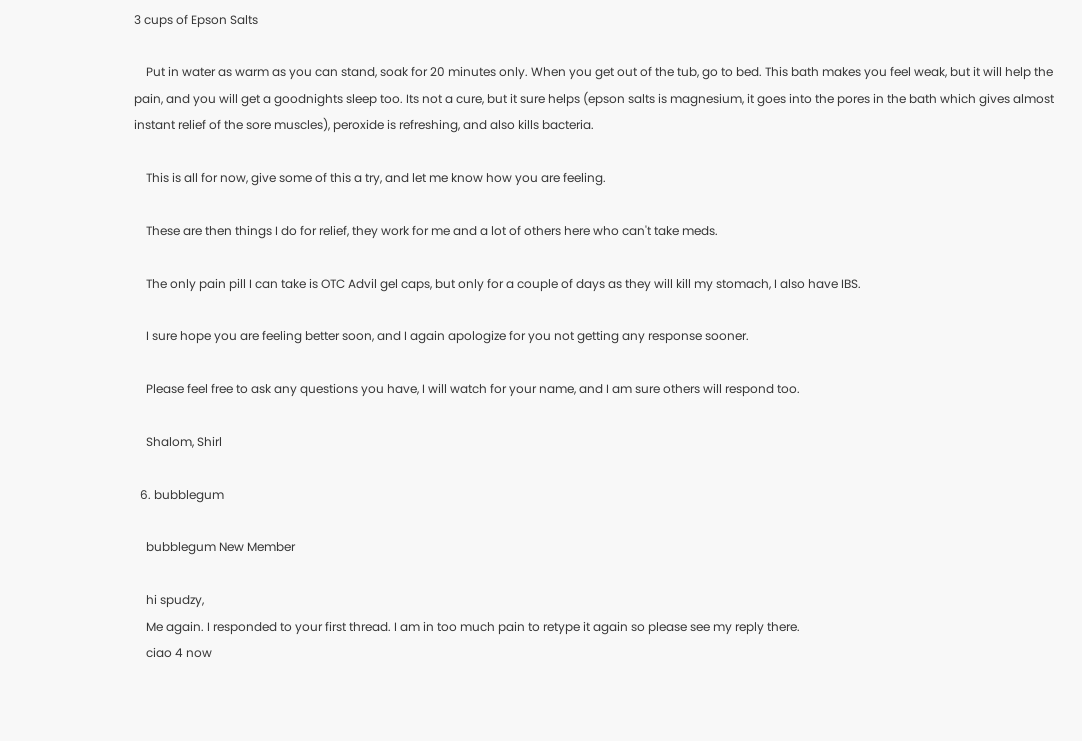3 cups of Epson Salts

    Put in water as warm as you can stand, soak for 20 minutes only. When you get out of the tub, go to bed. This bath makes you feel weak, but it will help the pain, and you will get a goodnights sleep too. Its not a cure, but it sure helps (epson salts is magnesium, it goes into the pores in the bath which gives almost instant relief of the sore muscles), peroxide is refreshing, and also kills bacteria.

    This is all for now, give some of this a try, and let me know how you are feeling.

    These are then things I do for relief, they work for me and a lot of others here who can't take meds.

    The only pain pill I can take is OTC Advil gel caps, but only for a couple of days as they will kill my stomach, I also have IBS.

    I sure hope you are feeling better soon, and I again apologize for you not getting any response sooner.

    Please feel free to ask any questions you have, I will watch for your name, and I am sure others will respond too.

    Shalom, Shirl

  6. bubblegum

    bubblegum New Member

    hi spudzy,
    Me again. I responded to your first thread. I am in too much pain to retype it again so please see my reply there.
    ciao 4 now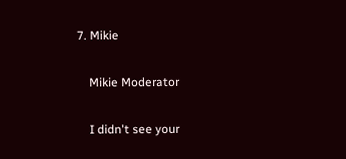7. Mikie

    Mikie Moderator

    I didn't see your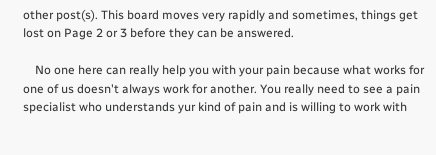other post(s). This board moves very rapidly and sometimes, things get lost on Page 2 or 3 before they can be answered.

    No one here can really help you with your pain because what works for one of us doesn't always work for another. You really need to see a pain specialist who understands yur kind of pain and is willing to work with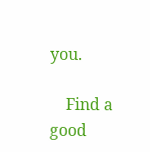you.

    Find a good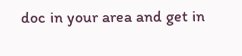doc in your area and get in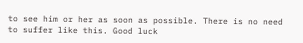to see him or her as soon as possible. There is no need to suffer like this. Good luck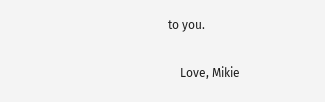to you.

    Love, Mikie